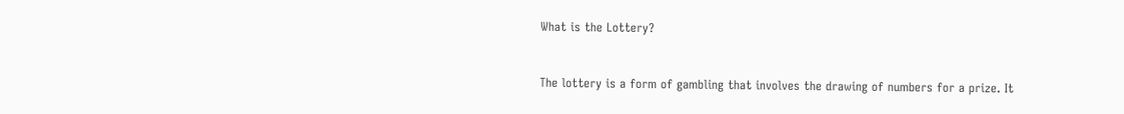What is the Lottery?


The lottery is a form of gambling that involves the drawing of numbers for a prize. It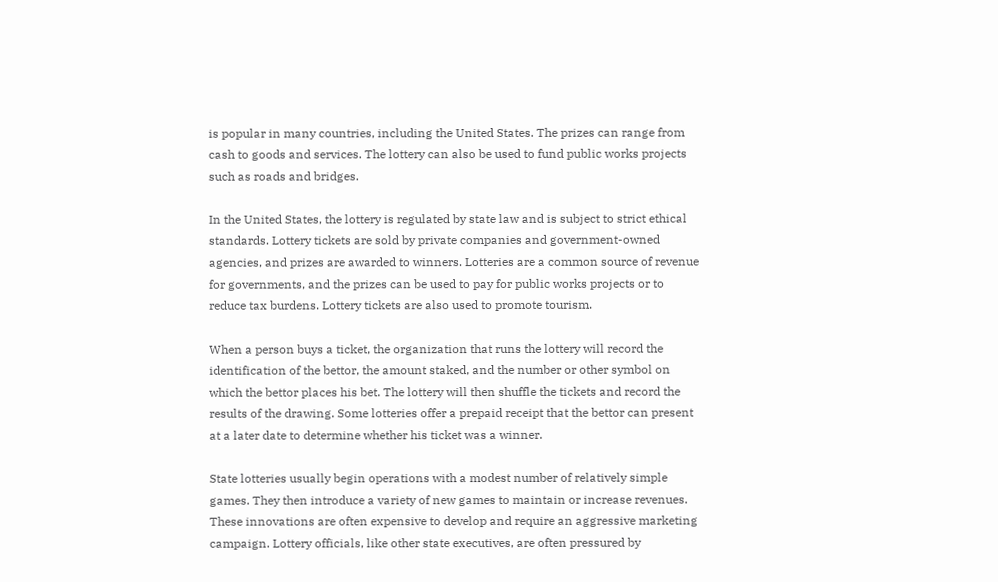is popular in many countries, including the United States. The prizes can range from cash to goods and services. The lottery can also be used to fund public works projects such as roads and bridges.

In the United States, the lottery is regulated by state law and is subject to strict ethical standards. Lottery tickets are sold by private companies and government-owned agencies, and prizes are awarded to winners. Lotteries are a common source of revenue for governments, and the prizes can be used to pay for public works projects or to reduce tax burdens. Lottery tickets are also used to promote tourism.

When a person buys a ticket, the organization that runs the lottery will record the identification of the bettor, the amount staked, and the number or other symbol on which the bettor places his bet. The lottery will then shuffle the tickets and record the results of the drawing. Some lotteries offer a prepaid receipt that the bettor can present at a later date to determine whether his ticket was a winner.

State lotteries usually begin operations with a modest number of relatively simple games. They then introduce a variety of new games to maintain or increase revenues. These innovations are often expensive to develop and require an aggressive marketing campaign. Lottery officials, like other state executives, are often pressured by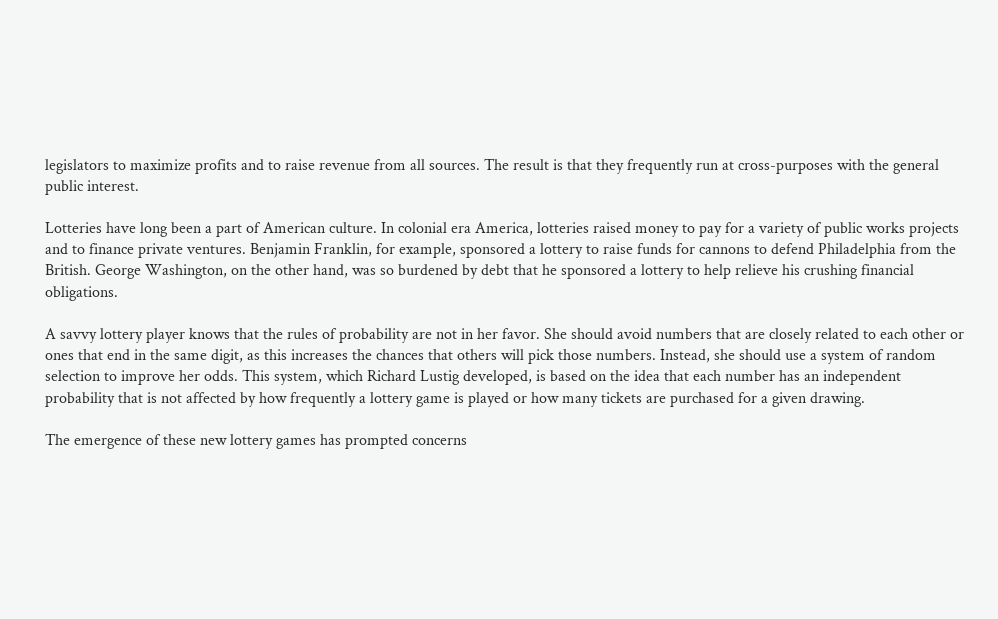legislators to maximize profits and to raise revenue from all sources. The result is that they frequently run at cross-purposes with the general public interest.

Lotteries have long been a part of American culture. In colonial era America, lotteries raised money to pay for a variety of public works projects and to finance private ventures. Benjamin Franklin, for example, sponsored a lottery to raise funds for cannons to defend Philadelphia from the British. George Washington, on the other hand, was so burdened by debt that he sponsored a lottery to help relieve his crushing financial obligations.

A savvy lottery player knows that the rules of probability are not in her favor. She should avoid numbers that are closely related to each other or ones that end in the same digit, as this increases the chances that others will pick those numbers. Instead, she should use a system of random selection to improve her odds. This system, which Richard Lustig developed, is based on the idea that each number has an independent probability that is not affected by how frequently a lottery game is played or how many tickets are purchased for a given drawing.

The emergence of these new lottery games has prompted concerns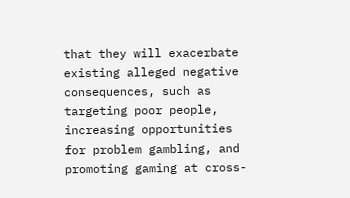that they will exacerbate existing alleged negative consequences, such as targeting poor people, increasing opportunities for problem gambling, and promoting gaming at cross-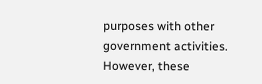purposes with other government activities. However, these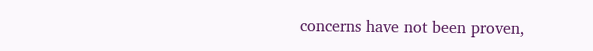concerns have not been proven,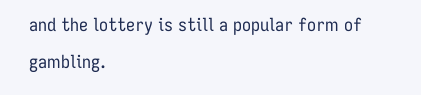and the lottery is still a popular form of gambling.